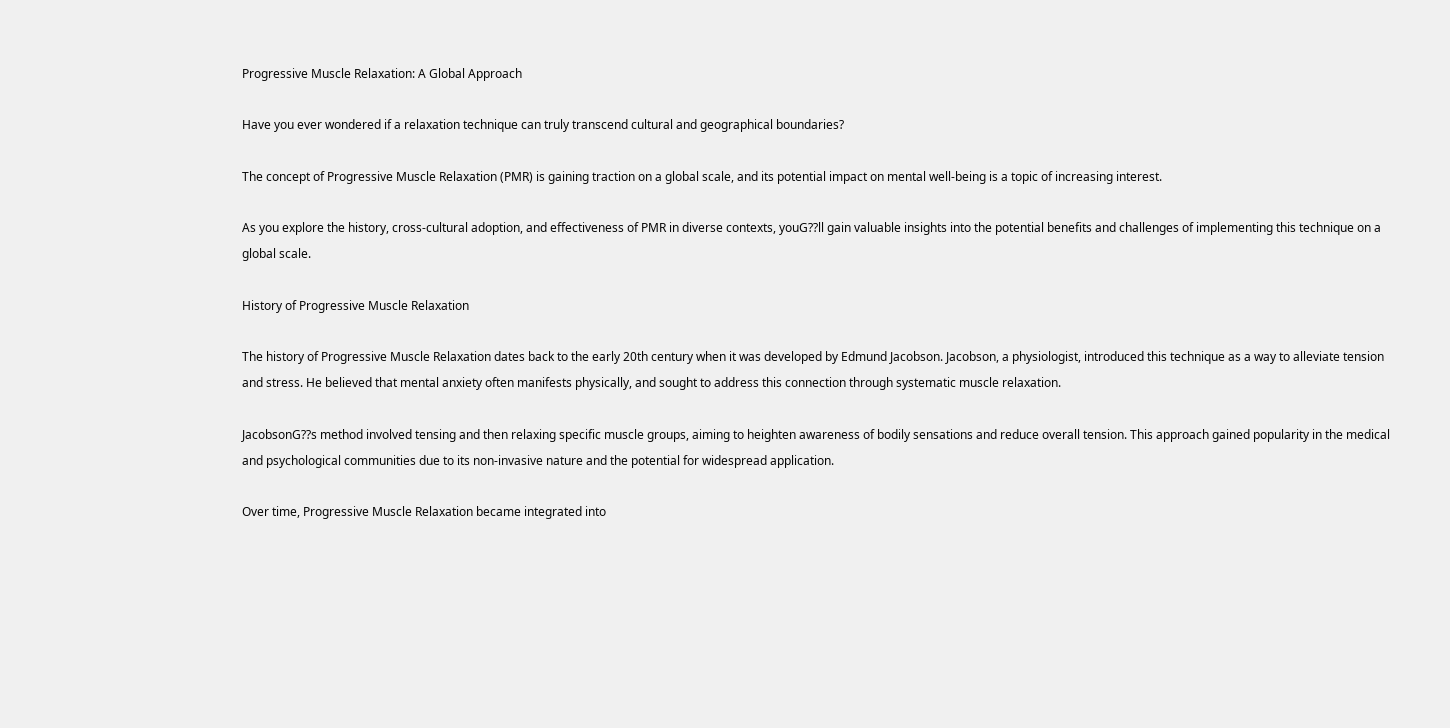Progressive Muscle Relaxation: A Global Approach

Have you ever wondered if a relaxation technique can truly transcend cultural and geographical boundaries?

The concept of Progressive Muscle Relaxation (PMR) is gaining traction on a global scale, and its potential impact on mental well-being is a topic of increasing interest.

As you explore the history, cross-cultural adoption, and effectiveness of PMR in diverse contexts, youG??ll gain valuable insights into the potential benefits and challenges of implementing this technique on a global scale.

History of Progressive Muscle Relaxation

The history of Progressive Muscle Relaxation dates back to the early 20th century when it was developed by Edmund Jacobson. Jacobson, a physiologist, introduced this technique as a way to alleviate tension and stress. He believed that mental anxiety often manifests physically, and sought to address this connection through systematic muscle relaxation.

JacobsonG??s method involved tensing and then relaxing specific muscle groups, aiming to heighten awareness of bodily sensations and reduce overall tension. This approach gained popularity in the medical and psychological communities due to its non-invasive nature and the potential for widespread application.

Over time, Progressive Muscle Relaxation became integrated into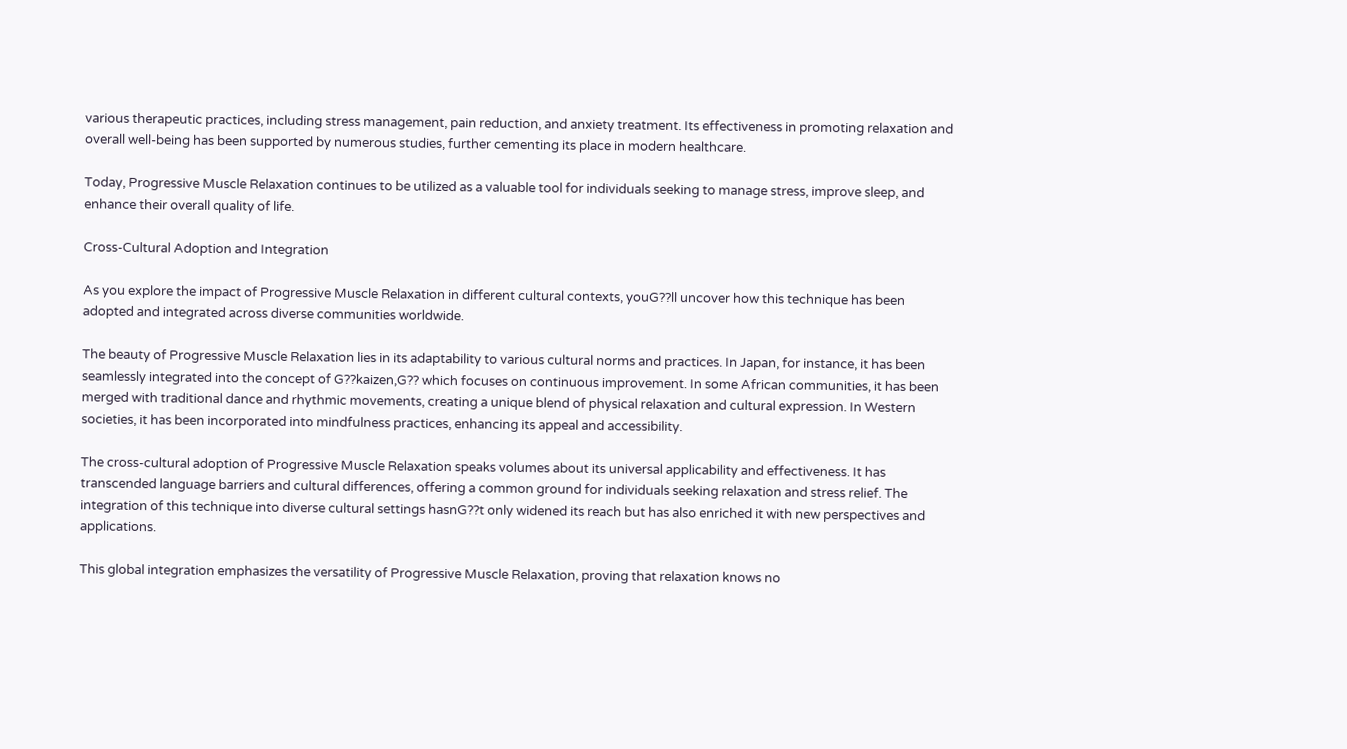various therapeutic practices, including stress management, pain reduction, and anxiety treatment. Its effectiveness in promoting relaxation and overall well-being has been supported by numerous studies, further cementing its place in modern healthcare.

Today, Progressive Muscle Relaxation continues to be utilized as a valuable tool for individuals seeking to manage stress, improve sleep, and enhance their overall quality of life.

Cross-Cultural Adoption and Integration

As you explore the impact of Progressive Muscle Relaxation in different cultural contexts, youG??ll uncover how this technique has been adopted and integrated across diverse communities worldwide.

The beauty of Progressive Muscle Relaxation lies in its adaptability to various cultural norms and practices. In Japan, for instance, it has been seamlessly integrated into the concept of G??kaizen,G?? which focuses on continuous improvement. In some African communities, it has been merged with traditional dance and rhythmic movements, creating a unique blend of physical relaxation and cultural expression. In Western societies, it has been incorporated into mindfulness practices, enhancing its appeal and accessibility.

The cross-cultural adoption of Progressive Muscle Relaxation speaks volumes about its universal applicability and effectiveness. It has transcended language barriers and cultural differences, offering a common ground for individuals seeking relaxation and stress relief. The integration of this technique into diverse cultural settings hasnG??t only widened its reach but has also enriched it with new perspectives and applications.

This global integration emphasizes the versatility of Progressive Muscle Relaxation, proving that relaxation knows no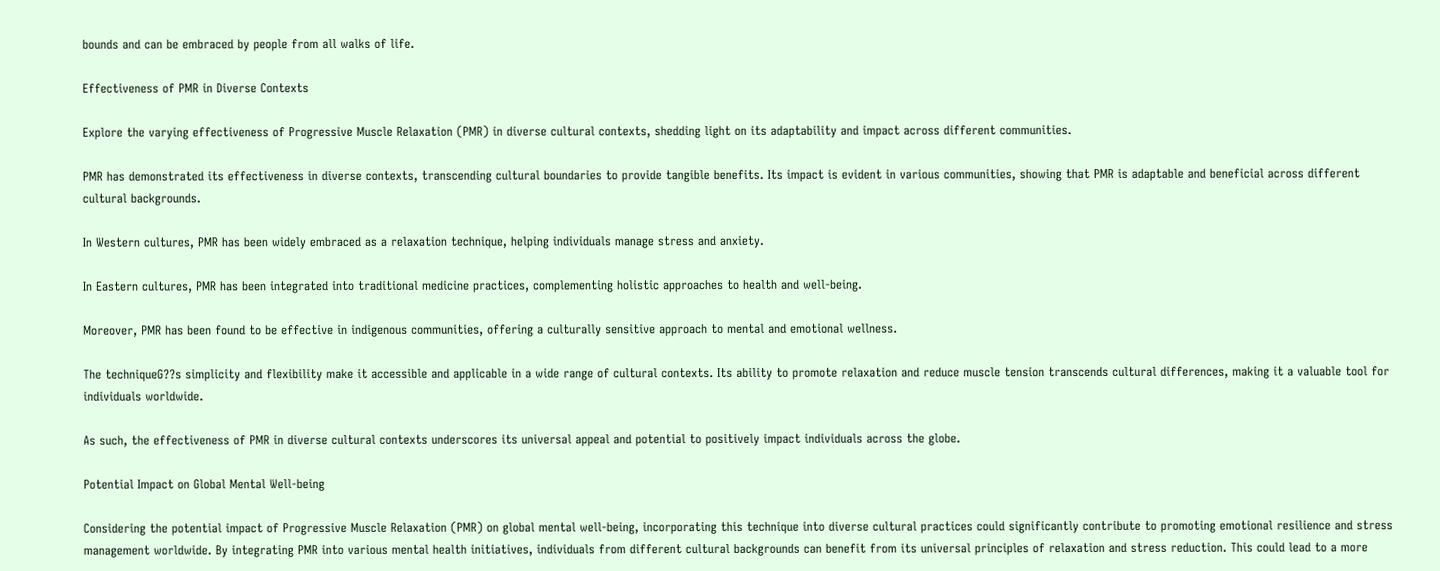bounds and can be embraced by people from all walks of life.

Effectiveness of PMR in Diverse Contexts

Explore the varying effectiveness of Progressive Muscle Relaxation (PMR) in diverse cultural contexts, shedding light on its adaptability and impact across different communities.

PMR has demonstrated its effectiveness in diverse contexts, transcending cultural boundaries to provide tangible benefits. Its impact is evident in various communities, showing that PMR is adaptable and beneficial across different cultural backgrounds.

In Western cultures, PMR has been widely embraced as a relaxation technique, helping individuals manage stress and anxiety.

In Eastern cultures, PMR has been integrated into traditional medicine practices, complementing holistic approaches to health and well-being.

Moreover, PMR has been found to be effective in indigenous communities, offering a culturally sensitive approach to mental and emotional wellness.

The techniqueG??s simplicity and flexibility make it accessible and applicable in a wide range of cultural contexts. Its ability to promote relaxation and reduce muscle tension transcends cultural differences, making it a valuable tool for individuals worldwide.

As such, the effectiveness of PMR in diverse cultural contexts underscores its universal appeal and potential to positively impact individuals across the globe.

Potential Impact on Global Mental Well-being

Considering the potential impact of Progressive Muscle Relaxation (PMR) on global mental well-being, incorporating this technique into diverse cultural practices could significantly contribute to promoting emotional resilience and stress management worldwide. By integrating PMR into various mental health initiatives, individuals from different cultural backgrounds can benefit from its universal principles of relaxation and stress reduction. This could lead to a more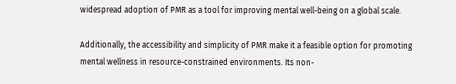widespread adoption of PMR as a tool for improving mental well-being on a global scale.

Additionally, the accessibility and simplicity of PMR make it a feasible option for promoting mental wellness in resource-constrained environments. Its non-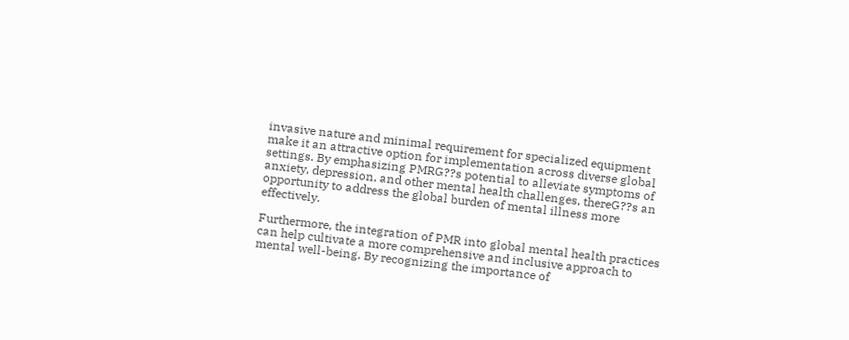invasive nature and minimal requirement for specialized equipment make it an attractive option for implementation across diverse global settings. By emphasizing PMRG??s potential to alleviate symptoms of anxiety, depression, and other mental health challenges, thereG??s an opportunity to address the global burden of mental illness more effectively.

Furthermore, the integration of PMR into global mental health practices can help cultivate a more comprehensive and inclusive approach to mental well-being. By recognizing the importance of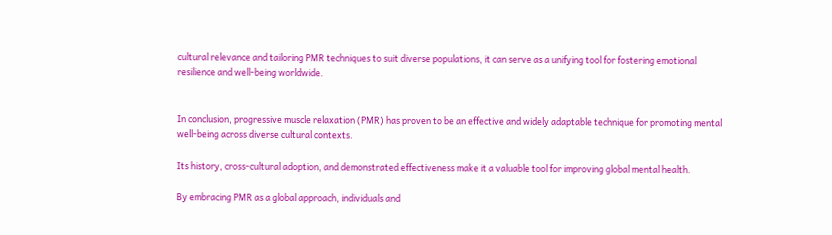cultural relevance and tailoring PMR techniques to suit diverse populations, it can serve as a unifying tool for fostering emotional resilience and well-being worldwide.


In conclusion, progressive muscle relaxation (PMR) has proven to be an effective and widely adaptable technique for promoting mental well-being across diverse cultural contexts.

Its history, cross-cultural adoption, and demonstrated effectiveness make it a valuable tool for improving global mental health.

By embracing PMR as a global approach, individuals and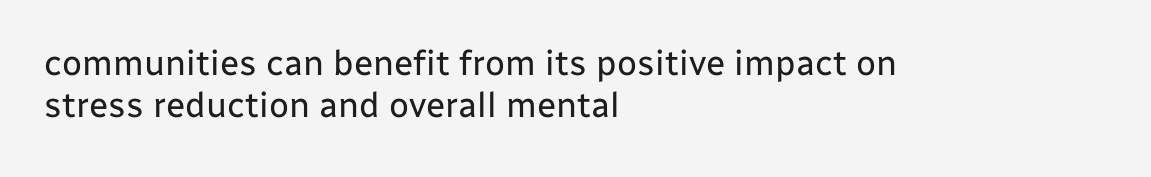communities can benefit from its positive impact on stress reduction and overall mental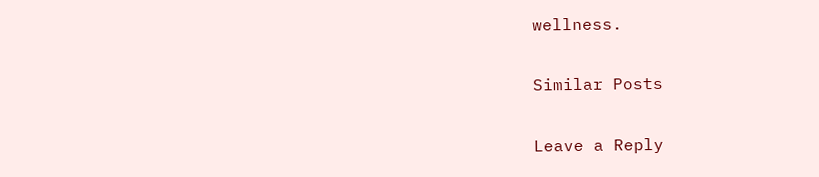wellness.

Similar Posts

Leave a Reply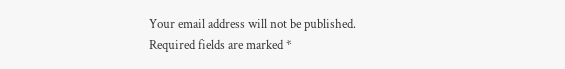Your email address will not be published. Required fields are marked *